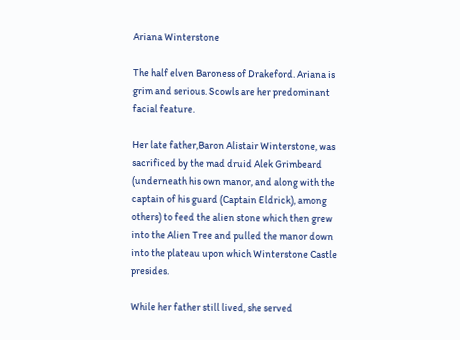Ariana Winterstone

The half elven Baroness of Drakeford. Ariana is grim and serious. Scowls are her predominant facial feature.

Her late father,Baron Alistair Winterstone, was sacrificed by the mad druid Alek Grimbeard (underneath his own manor, and along with the captain of his guard (Captain Eldrick), among others) to feed the alien stone which then grew into the Alien Tree and pulled the manor down into the plateau upon which Winterstone Castle presides.

While her father still lived, she served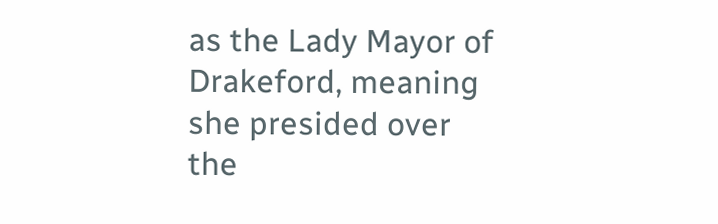as the Lady Mayor of Drakeford, meaning she presided over the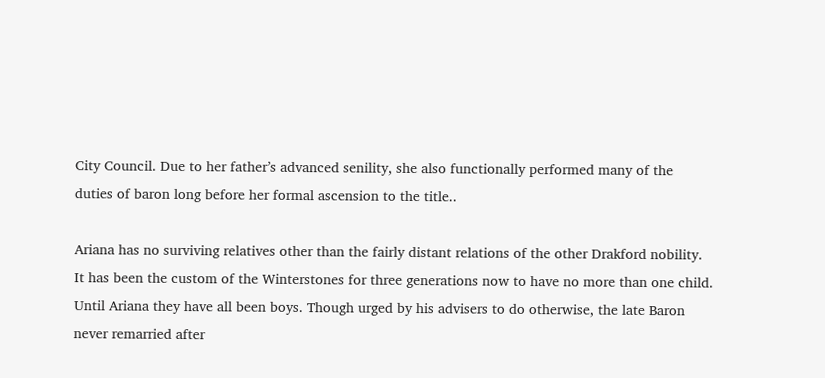City Council. Due to her father’s advanced senility, she also functionally performed many of the duties of baron long before her formal ascension to the title..

Ariana has no surviving relatives other than the fairly distant relations of the other Drakford nobility. It has been the custom of the Winterstones for three generations now to have no more than one child. Until Ariana they have all been boys. Though urged by his advisers to do otherwise, the late Baron never remarried after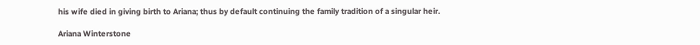his wife died in giving birth to Ariana; thus by default continuing the family tradition of a singular heir.

Ariana Winterstone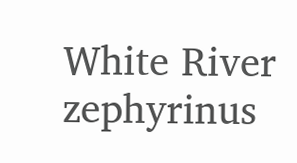White River zephyrinus